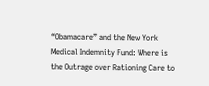“Obamacare” and the New York Medical Indemnity Fund: Where is the Outrage over Rationing Care to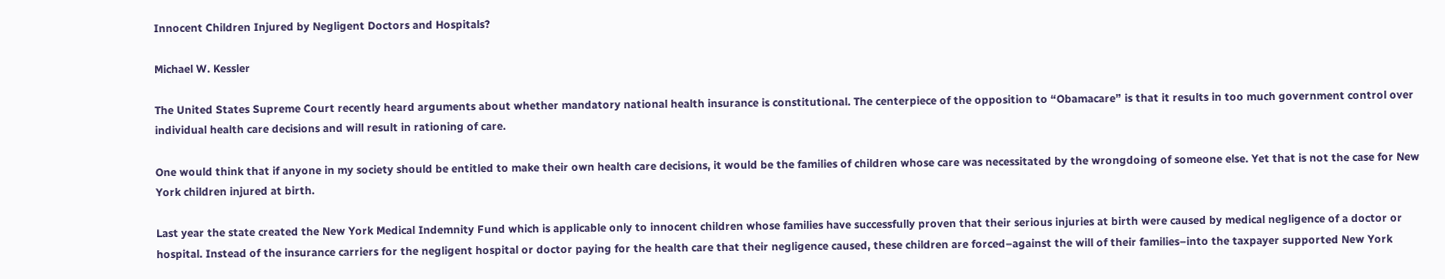Innocent Children Injured by Negligent Doctors and Hospitals?

Michael W. Kessler

The United States Supreme Court recently heard arguments about whether mandatory national health insurance is constitutional. The centerpiece of the opposition to “Obamacare” is that it results in too much government control over individual health care decisions and will result in rationing of care.

One would think that if anyone in my society should be entitled to make their own health care decisions, it would be the families of children whose care was necessitated by the wrongdoing of someone else. Yet that is not the case for New York children injured at birth.

Last year the state created the New York Medical Indemnity Fund which is applicable only to innocent children whose families have successfully proven that their serious injuries at birth were caused by medical negligence of a doctor or hospital. Instead of the insurance carriers for the negligent hospital or doctor paying for the health care that their negligence caused, these children are forced–against the will of their families–into the taxpayer supported New York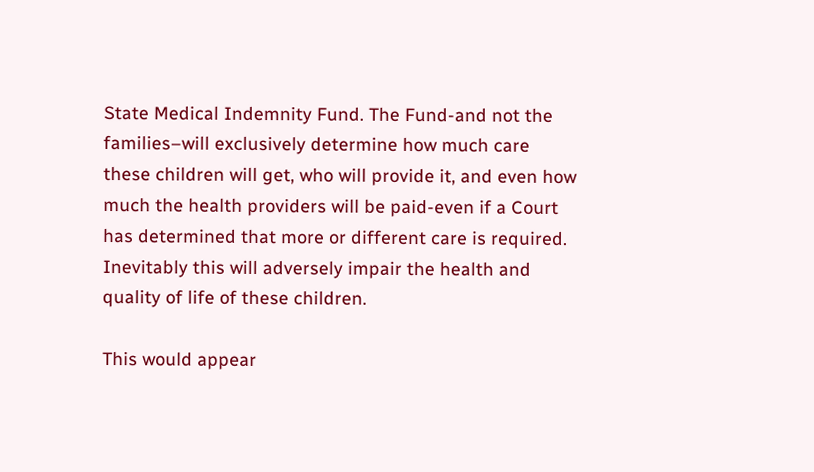State Medical Indemnity Fund. The Fund-and not the families–will exclusively determine how much care these children will get, who will provide it, and even how much the health providers will be paid-even if a Court has determined that more or different care is required. Inevitably this will adversely impair the health and quality of life of these children.

This would appear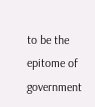to be the epitome of government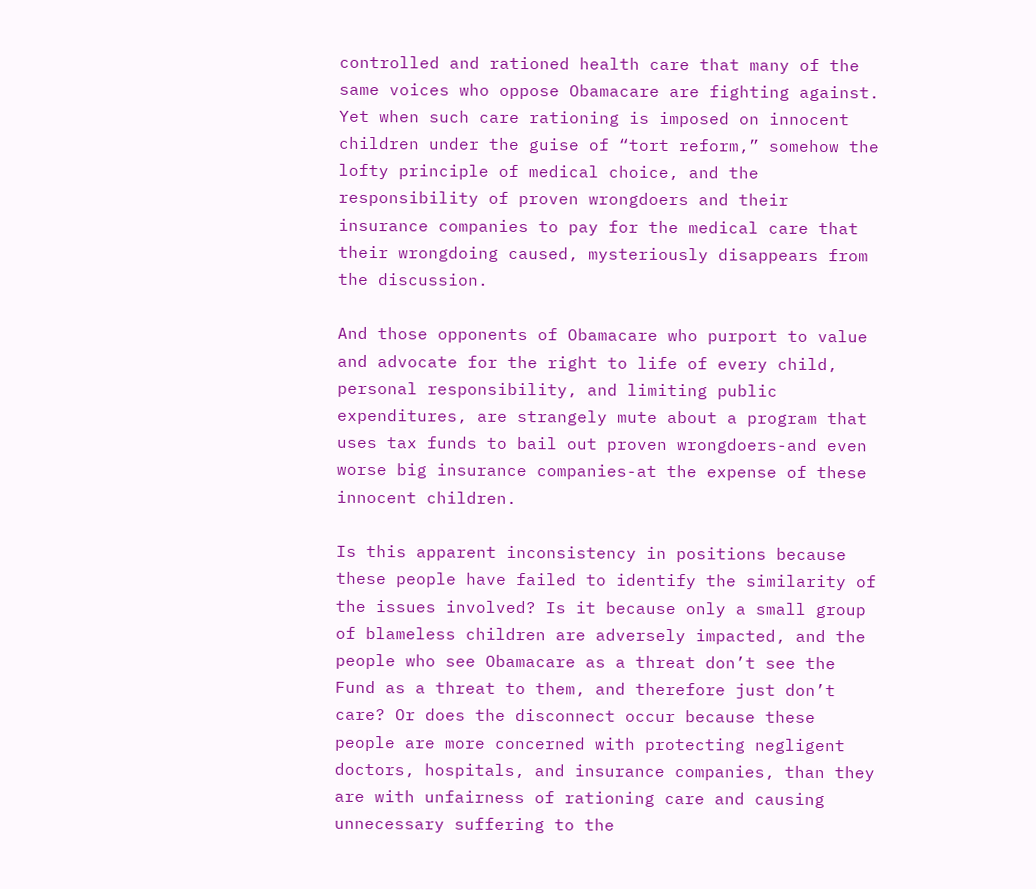controlled and rationed health care that many of the same voices who oppose Obamacare are fighting against. Yet when such care rationing is imposed on innocent children under the guise of “tort reform,” somehow the lofty principle of medical choice, and the responsibility of proven wrongdoers and their insurance companies to pay for the medical care that their wrongdoing caused, mysteriously disappears from the discussion.

And those opponents of Obamacare who purport to value and advocate for the right to life of every child, personal responsibility, and limiting public expenditures, are strangely mute about a program that uses tax funds to bail out proven wrongdoers-and even worse big insurance companies-at the expense of these innocent children.

Is this apparent inconsistency in positions because these people have failed to identify the similarity of the issues involved? Is it because only a small group of blameless children are adversely impacted, and the people who see Obamacare as a threat don’t see the Fund as a threat to them, and therefore just don’t care? Or does the disconnect occur because these people are more concerned with protecting negligent doctors, hospitals, and insurance companies, than they are with unfairness of rationing care and causing unnecessary suffering to the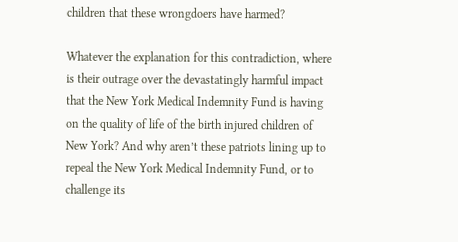children that these wrongdoers have harmed?

Whatever the explanation for this contradiction, where is their outrage over the devastatingly harmful impact that the New York Medical Indemnity Fund is having on the quality of life of the birth injured children of New York? And why aren’t these patriots lining up to repeal the New York Medical Indemnity Fund, or to challenge its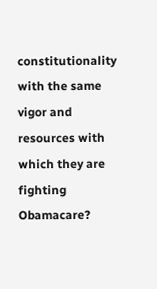constitutionality with the same vigor and resources with which they are fighting Obamacare?